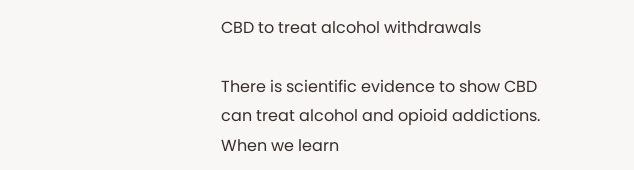CBD to treat alcohol withdrawals

There is scientific evidence to show CBD can treat alcohol and opioid addictions. When we learn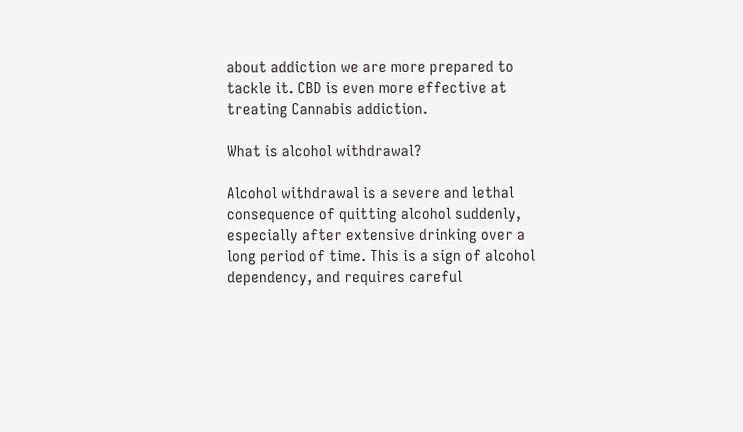about addiction we are more prepared to tackle it. CBD is even more effective at treating Cannabis addiction.

What is alcohol withdrawal?

Alcohol withdrawal is a severe and lethal consequence of quitting alcohol suddenly, especially after extensive drinking over a long period of time. This is a sign of alcohol dependency, and requires careful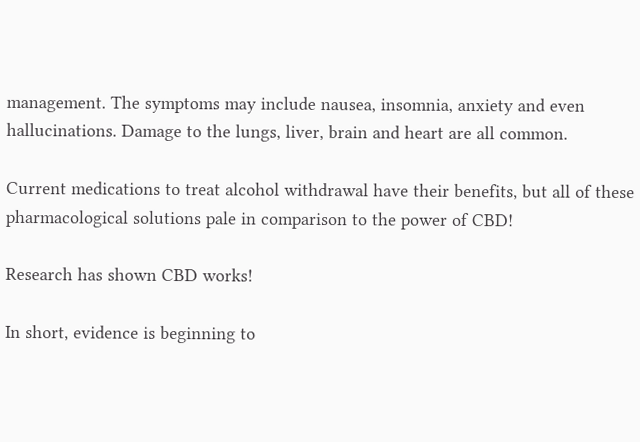management. The symptoms may include nausea, insomnia, anxiety and even hallucinations. Damage to the lungs, liver, brain and heart are all common.

Current medications to treat alcohol withdrawal have their benefits, but all of these pharmacological solutions pale in comparison to the power of CBD!

Research has shown CBD works!

In short, evidence is beginning to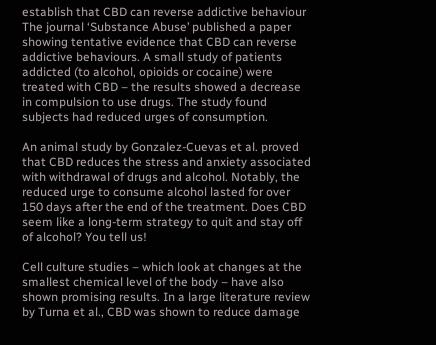establish that CBD can reverse addictive behaviour The journal ‘Substance Abuse’ published a paper showing tentative evidence that CBD can reverse addictive behaviours. A small study of patients addicted (to alcohol, opioids or cocaine) were treated with CBD – the results showed a decrease in compulsion to use drugs. The study found subjects had reduced urges of consumption.

An animal study by Gonzalez-Cuevas et al. proved that CBD reduces the stress and anxiety associated with withdrawal of drugs and alcohol. Notably, the reduced urge to consume alcohol lasted for over 150 days after the end of the treatment. Does CBD seem like a long-term strategy to quit and stay off of alcohol? You tell us!

Cell culture studies – which look at changes at the smallest chemical level of the body – have also shown promising results. In a large literature review by Turna et al., CBD was shown to reduce damage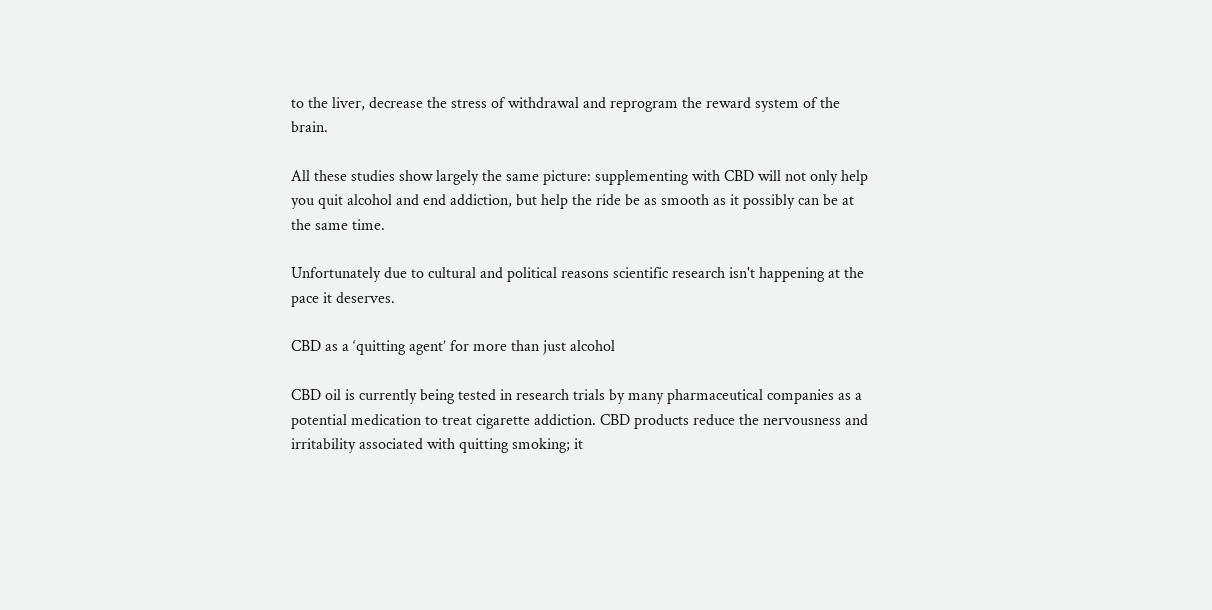to the liver, decrease the stress of withdrawal and reprogram the reward system of the brain.

All these studies show largely the same picture: supplementing with CBD will not only help you quit alcohol and end addiction, but help the ride be as smooth as it possibly can be at the same time.

Unfortunately due to cultural and political reasons scientific research isn't happening at the pace it deserves.

CBD as a ‘quitting agent’ for more than just alcohol

CBD oil is currently being tested in research trials by many pharmaceutical companies as a potential medication to treat cigarette addiction. CBD products reduce the nervousness and irritability associated with quitting smoking; it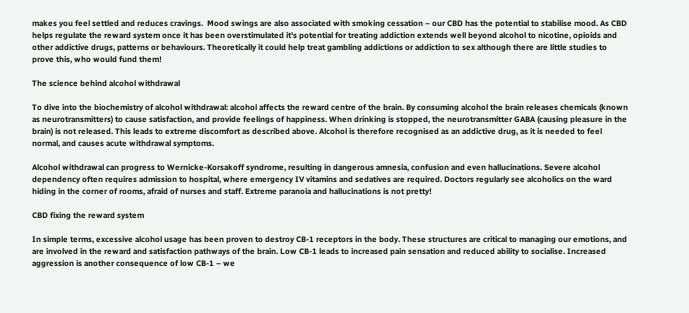makes you feel settled and reduces cravings.  Mood swings are also associated with smoking cessation – our CBD has the potential to stabilise mood. As CBD helps regulate the reward system once it has been overstimulated it's potential for treating addiction extends well beyond alcohol to nicotine, opioids and other addictive drugs, patterns or behaviours. Theoretically it could help treat gambling addictions or addiction to sex although there are little studies to prove this, who would fund them!

The science behind alcohol withdrawal

To dive into the biochemistry of alcohol withdrawal: alcohol affects the reward centre of the brain. By consuming alcohol the brain releases chemicals (known as neurotransmitters) to cause satisfaction, and provide feelings of happiness. When drinking is stopped, the neurotransmitter GABA (causing pleasure in the brain) is not released. This leads to extreme discomfort as described above. Alcohol is therefore recognised as an addictive drug, as it is needed to feel normal, and causes acute withdrawal symptoms.

Alcohol withdrawal can progress to Wernicke-Korsakoff syndrome, resulting in dangerous amnesia, confusion and even hallucinations. Severe alcohol dependency often requires admission to hospital, where emergency IV vitamins and sedatives are required. Doctors regularly see alcoholics on the ward hiding in the corner of rooms, afraid of nurses and staff. Extreme paranoia and hallucinations is not pretty!

CBD fixing the reward system

In simple terms, excessive alcohol usage has been proven to destroy CB-1 receptors in the body. These structures are critical to managing our emotions, and are involved in the reward and satisfaction pathways of the brain. Low CB-1 leads to increased pain sensation and reduced ability to socialise. Increased aggression is another consequence of low CB-1 – we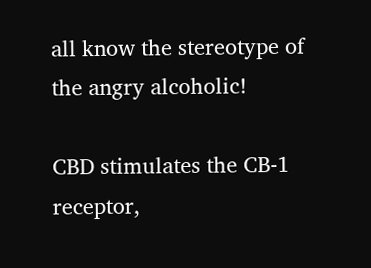all know the stereotype of the angry alcoholic!

CBD stimulates the CB-1 receptor,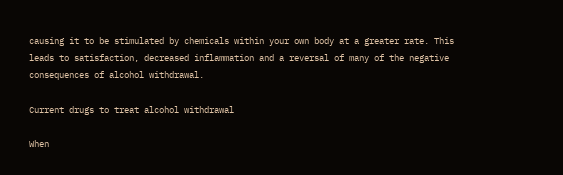causing it to be stimulated by chemicals within your own body at a greater rate. This leads to satisfaction, decreased inflammation and a reversal of many of the negative consequences of alcohol withdrawal.

Current drugs to treat alcohol withdrawal

When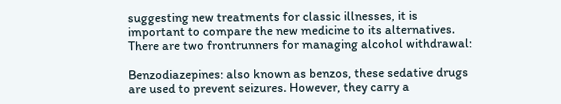suggesting new treatments for classic illnesses, it is important to compare the new medicine to its alternatives. There are two frontrunners for managing alcohol withdrawal:

Benzodiazepines: also known as benzos, these sedative drugs are used to prevent seizures. However, they carry a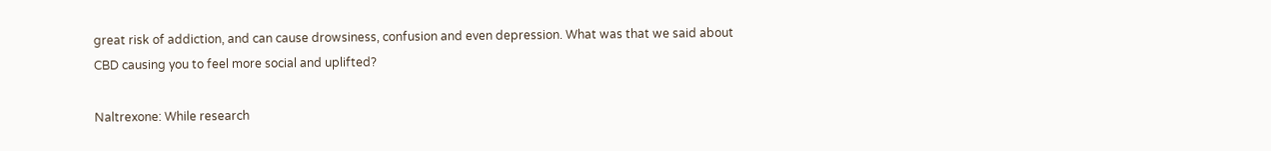great risk of addiction, and can cause drowsiness, confusion and even depression. What was that we said about CBD causing you to feel more social and uplifted?

Naltrexone: While research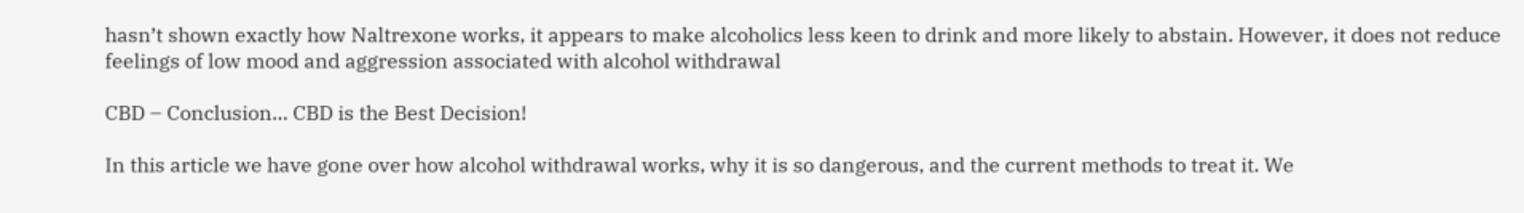hasn’t shown exactly how Naltrexone works, it appears to make alcoholics less keen to drink and more likely to abstain. However, it does not reduce feelings of low mood and aggression associated with alcohol withdrawal

CBD – Conclusion… CBD is the Best Decision!

In this article we have gone over how alcohol withdrawal works, why it is so dangerous, and the current methods to treat it. We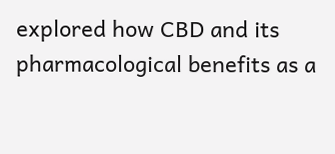explored how CBD and its pharmacological benefits as a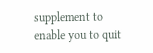supplement to enable you to quit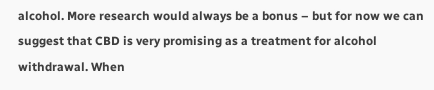alcohol. More research would always be a bonus – but for now we can suggest that CBD is very promising as a treatment for alcohol withdrawal. When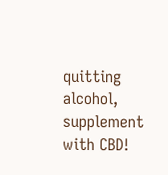quitting alcohol, supplement with CBD!